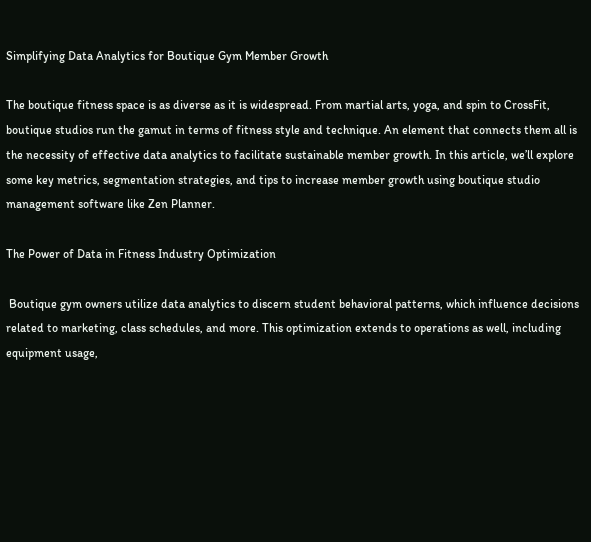Simplifying Data Analytics for Boutique Gym Member Growth

The boutique fitness space is as diverse as it is widespread. From martial arts, yoga, and spin to CrossFit, boutique studios run the gamut in terms of fitness style and technique. An element that connects them all is the necessity of effective data analytics to facilitate sustainable member growth. In this article, we’ll explore some key metrics, segmentation strategies, and tips to increase member growth using boutique studio management software like Zen Planner.

The Power of Data in Fitness Industry Optimization

 Boutique gym owners utilize data analytics to discern student behavioral patterns, which influence decisions related to marketing, class schedules, and more. This optimization extends to operations as well, including equipment usage,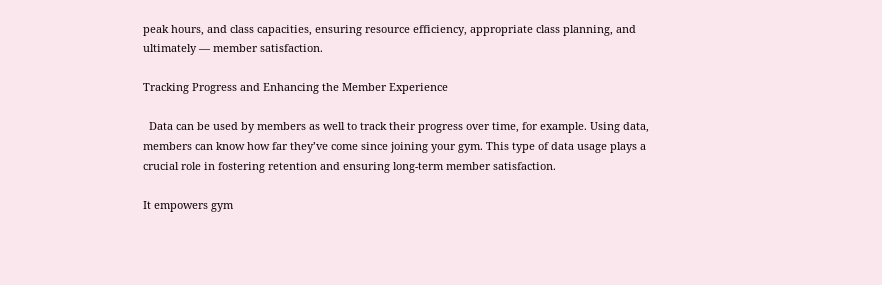peak hours, and class capacities, ensuring resource efficiency, appropriate class planning, and ultimately — member satisfaction.

Tracking Progress and Enhancing the Member Experience

  Data can be used by members as well to track their progress over time, for example. Using data, members can know how far they’ve come since joining your gym. This type of data usage plays a crucial role in fostering retention and ensuring long-term member satisfaction.

It empowers gym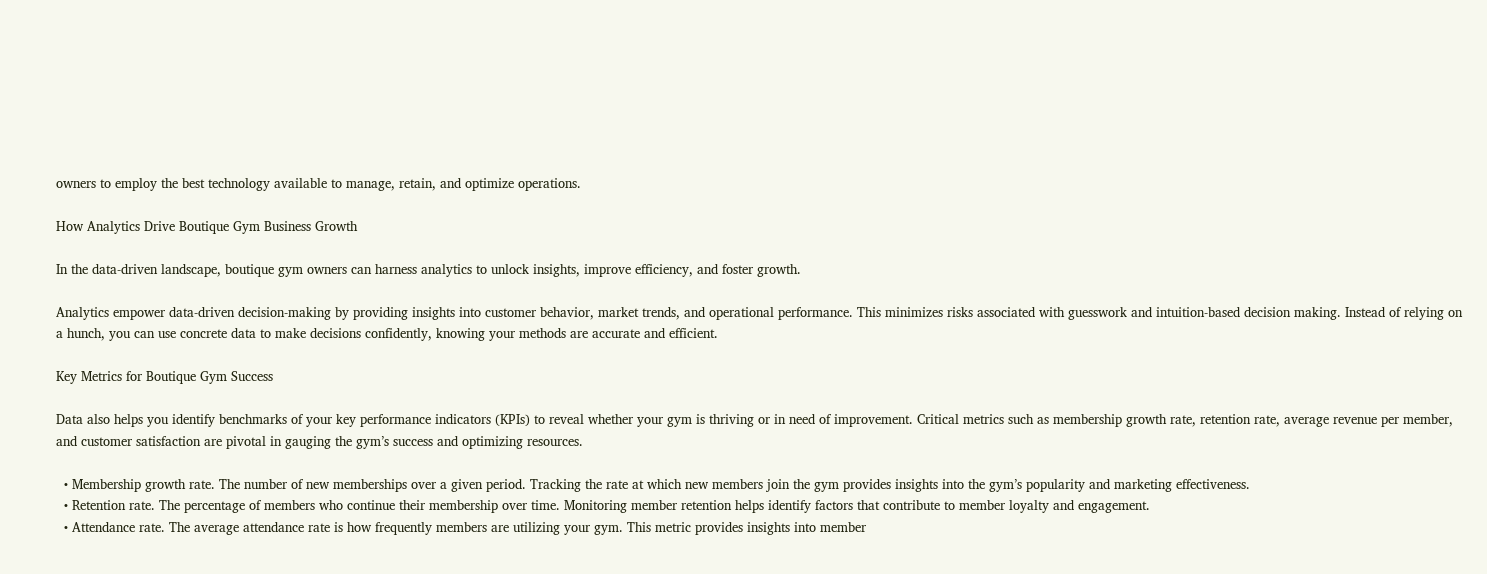owners to employ the best technology available to manage, retain, and optimize operations.

How Analytics Drive Boutique Gym Business Growth

In the data-driven landscape, boutique gym owners can harness analytics to unlock insights, improve efficiency, and foster growth.

Analytics empower data-driven decision-making by providing insights into customer behavior, market trends, and operational performance. This minimizes risks associated with guesswork and intuition-based decision making. Instead of relying on a hunch, you can use concrete data to make decisions confidently, knowing your methods are accurate and efficient.

Key Metrics for Boutique Gym Success

Data also helps you identify benchmarks of your key performance indicators (KPIs) to reveal whether your gym is thriving or in need of improvement. Critical metrics such as membership growth rate, retention rate, average revenue per member, and customer satisfaction are pivotal in gauging the gym’s success and optimizing resources.

  • Membership growth rate. The number of new memberships over a given period. Tracking the rate at which new members join the gym provides insights into the gym’s popularity and marketing effectiveness.
  • Retention rate. The percentage of members who continue their membership over time. Monitoring member retention helps identify factors that contribute to member loyalty and engagement.
  • Attendance rate. The average attendance rate is how frequently members are utilizing your gym. This metric provides insights into member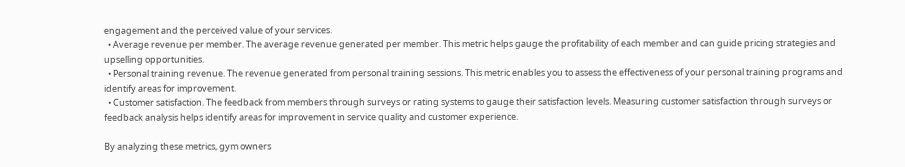engagement and the perceived value of your services.
  • Average revenue per member. The average revenue generated per member. This metric helps gauge the profitability of each member and can guide pricing strategies and upselling opportunities.
  • Personal training revenue. The revenue generated from personal training sessions. This metric enables you to assess the effectiveness of your personal training programs and identify areas for improvement.
  • Customer satisfaction. The feedback from members through surveys or rating systems to gauge their satisfaction levels. Measuring customer satisfaction through surveys or feedback analysis helps identify areas for improvement in service quality and customer experience.

By analyzing these metrics, gym owners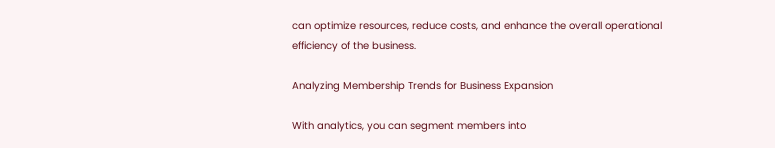can optimize resources, reduce costs, and enhance the overall operational efficiency of the business.

Analyzing Membership Trends for Business Expansion

With analytics, you can segment members into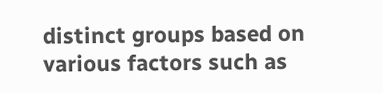distinct groups based on various factors such as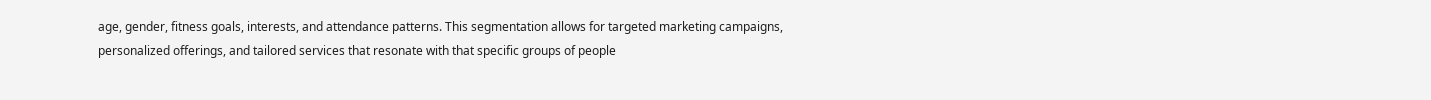age, gender, fitness goals, interests, and attendance patterns. This segmentation allows for targeted marketing campaigns, personalized offerings, and tailored services that resonate with that specific groups of people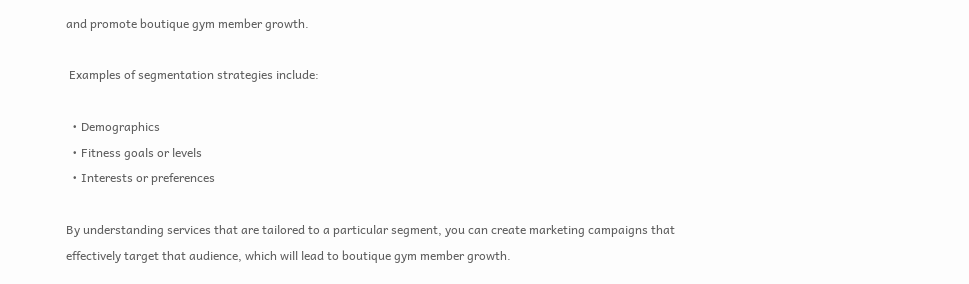and promote boutique gym member growth.

 Examples of segmentation strategies include:

  • Demographics
  • Fitness goals or levels
  • Interests or preferences

By understanding services that are tailored to a particular segment, you can create marketing campaigns that effectively target that audience, which will lead to boutique gym member growth.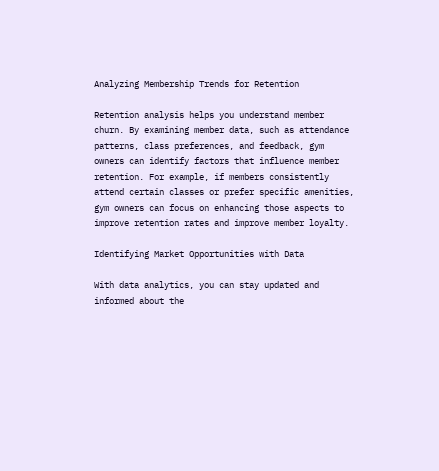Analyzing Membership Trends for Retention

Retention analysis helps you understand member churn. By examining member data, such as attendance patterns, class preferences, and feedback, gym owners can identify factors that influence member retention. For example, if members consistently attend certain classes or prefer specific amenities, gym owners can focus on enhancing those aspects to improve retention rates and improve member loyalty.

Identifying Market Opportunities with Data

With data analytics, you can stay updated and informed about the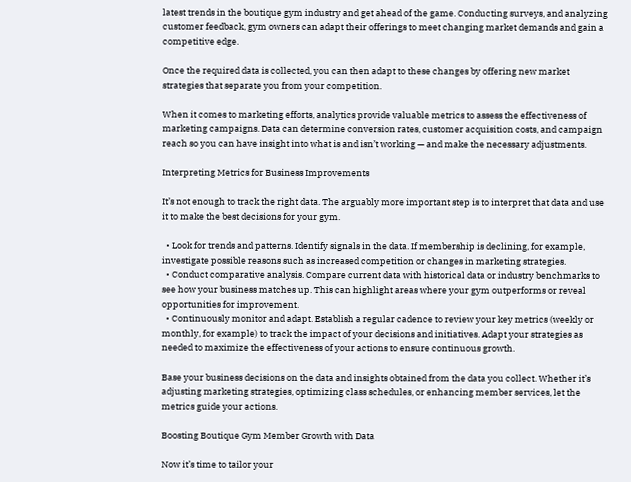latest trends in the boutique gym industry and get ahead of the game. Conducting surveys, and analyzing customer feedback, gym owners can adapt their offerings to meet changing market demands and gain a competitive edge.

Once the required data is collected, you can then adapt to these changes by offering new market strategies that separate you from your competition.

When it comes to marketing efforts, analytics provide valuable metrics to assess the effectiveness of marketing campaigns. Data can determine conversion rates, customer acquisition costs, and campaign reach so you can have insight into what is and isn’t working — and make the necessary adjustments.

Interpreting Metrics for Business Improvements

It’s not enough to track the right data. The arguably more important step is to interpret that data and use it to make the best decisions for your gym.

  • Look for trends and patterns. Identify signals in the data. If membership is declining, for example, investigate possible reasons such as increased competition or changes in marketing strategies.
  • Conduct comparative analysis. Compare current data with historical data or industry benchmarks to see how your business matches up. This can highlight areas where your gym outperforms or reveal opportunities for improvement.
  • Continuously monitor and adapt. Establish a regular cadence to review your key metrics (weekly or monthly, for example) to track the impact of your decisions and initiatives. Adapt your strategies as needed to maximize the effectiveness of your actions to ensure continuous growth.

Base your business decisions on the data and insights obtained from the data you collect. Whether it’s adjusting marketing strategies, optimizing class schedules, or enhancing member services, let the metrics guide your actions.

Boosting Boutique Gym Member Growth with Data

Now it’s time to tailor your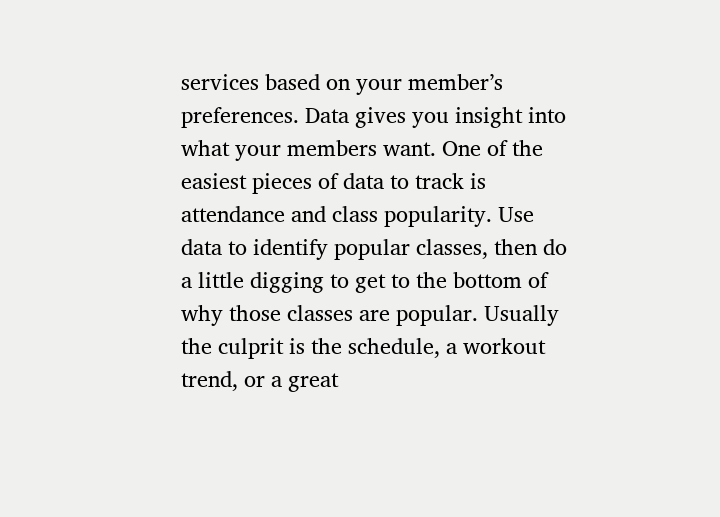services based on your member’s preferences. Data gives you insight into what your members want. One of the easiest pieces of data to track is attendance and class popularity. Use data to identify popular classes, then do a little digging to get to the bottom of why those classes are popular. Usually the culprit is the schedule, a workout trend, or a great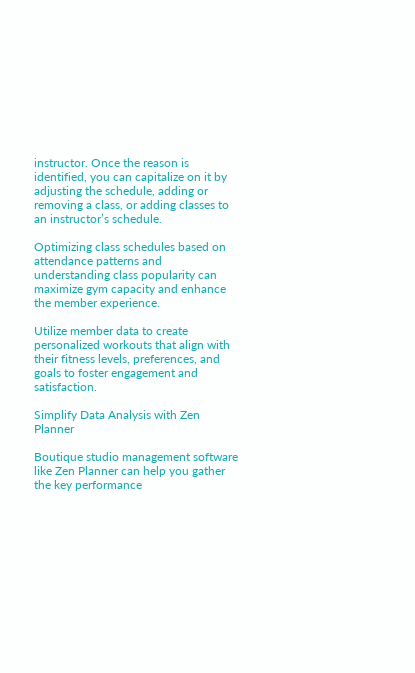instructor. Once the reason is identified, you can capitalize on it by adjusting the schedule, adding or removing a class, or adding classes to an instructor’s schedule.

Optimizing class schedules based on attendance patterns and understanding class popularity can maximize gym capacity and enhance the member experience.

Utilize member data to create personalized workouts that align with their fitness levels, preferences, and goals to foster engagement and satisfaction.

Simplify Data Analysis with Zen Planner

Boutique studio management software like Zen Planner can help you gather the key performance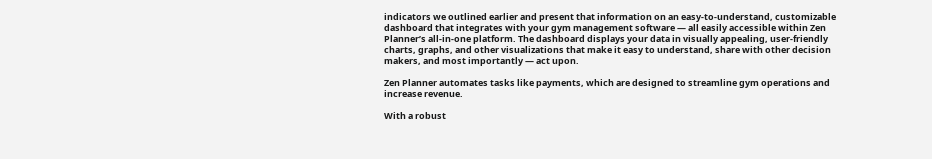indicators we outlined earlier and present that information on an easy-to-understand, customizable dashboard that integrates with your gym management software — all easily accessible within Zen Planner’s all-in-one platform. The dashboard displays your data in visually appealing, user-friendly charts, graphs, and other visualizations that make it easy to understand, share with other decision makers, and most importantly — act upon.

Zen Planner automates tasks like payments, which are designed to streamline gym operations and increase revenue.

With a robust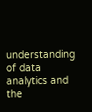understanding of data analytics and the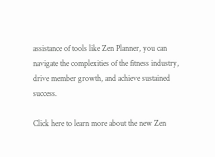assistance of tools like Zen Planner, you can navigate the complexities of the fitness industry, drive member growth, and achieve sustained success.

Click here to learn more about the new Zen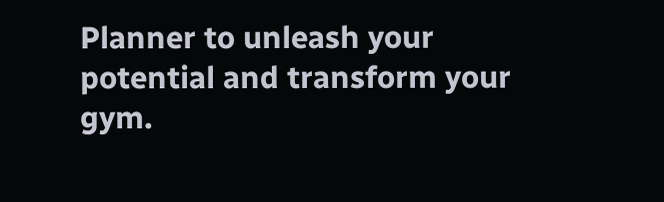Planner to unleash your potential and transform your gym.